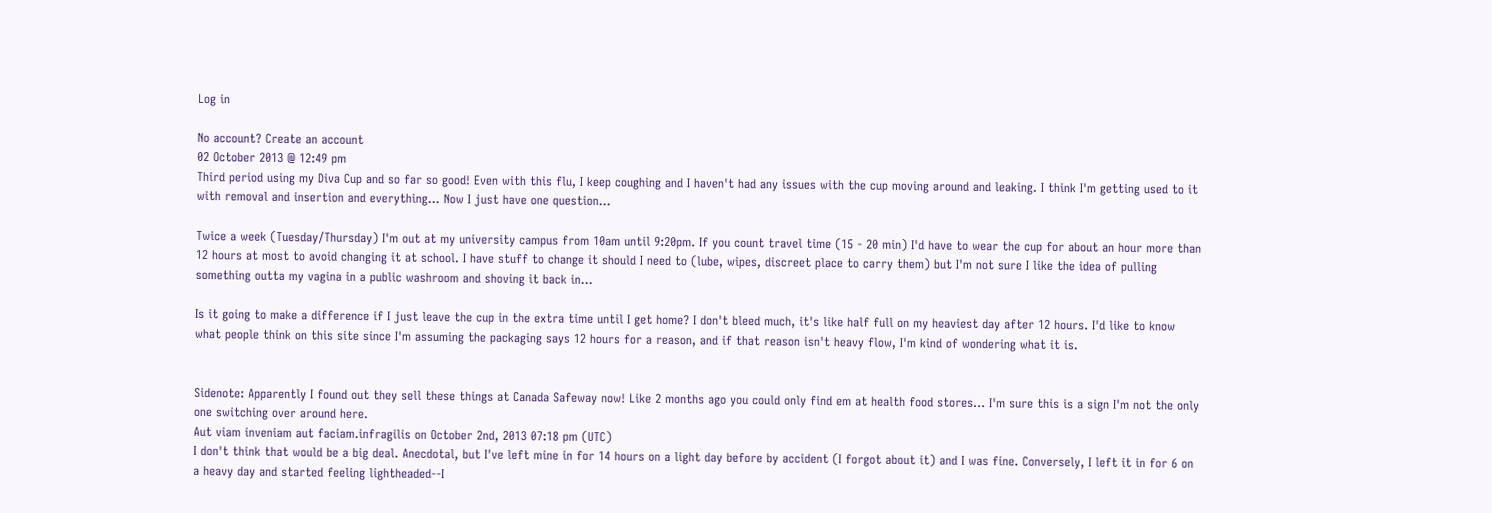Log in

No account? Create an account
02 October 2013 @ 12:49 pm
Third period using my Diva Cup and so far so good! Even with this flu, I keep coughing and I haven't had any issues with the cup moving around and leaking. I think I'm getting used to it with removal and insertion and everything... Now I just have one question...

Twice a week (Tuesday/Thursday) I'm out at my university campus from 10am until 9:20pm. If you count travel time (15 - 20 min) I'd have to wear the cup for about an hour more than 12 hours at most to avoid changing it at school. I have stuff to change it should I need to (lube, wipes, discreet place to carry them) but I'm not sure I like the idea of pulling something outta my vagina in a public washroom and shoving it back in...

Is it going to make a difference if I just leave the cup in the extra time until I get home? I don't bleed much, it's like half full on my heaviest day after 12 hours. I'd like to know what people think on this site since I'm assuming the packaging says 12 hours for a reason, and if that reason isn't heavy flow, I'm kind of wondering what it is.


Sidenote: Apparently I found out they sell these things at Canada Safeway now! Like 2 months ago you could only find em at health food stores... I'm sure this is a sign I'm not the only one switching over around here.
Aut viam inveniam aut faciam.infragilis on October 2nd, 2013 07:18 pm (UTC)
I don't think that would be a big deal. Anecdotal, but I've left mine in for 14 hours on a light day before by accident (I forgot about it) and I was fine. Conversely, I left it in for 6 on a heavy day and started feeling lightheaded--I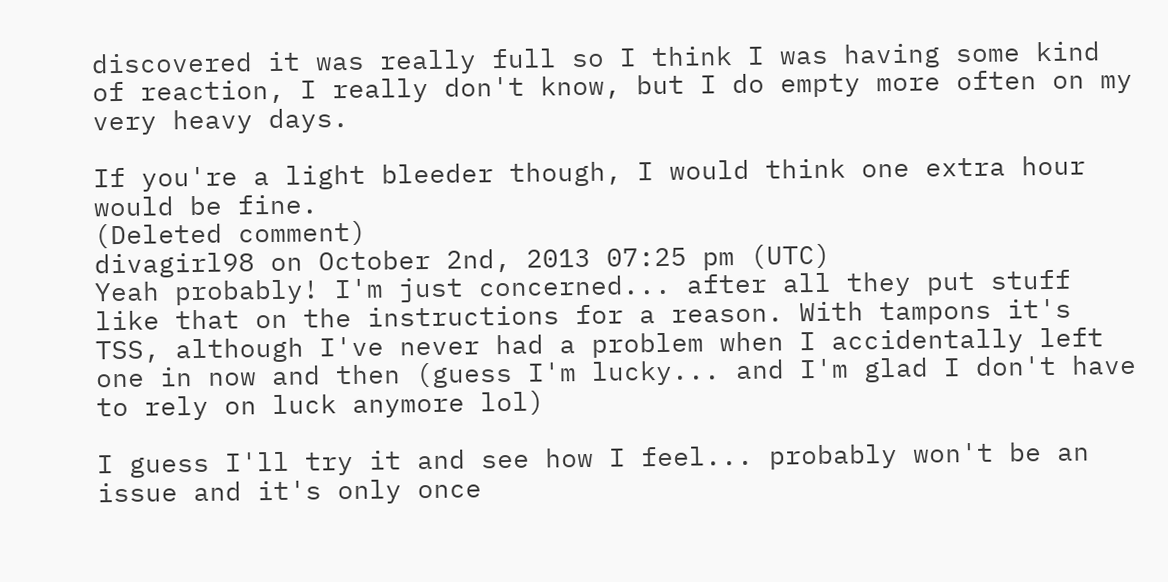discovered it was really full so I think I was having some kind of reaction, I really don't know, but I do empty more often on my very heavy days.

If you're a light bleeder though, I would think one extra hour would be fine.
(Deleted comment)
divagirl98 on October 2nd, 2013 07:25 pm (UTC)
Yeah probably! I'm just concerned... after all they put stuff like that on the instructions for a reason. With tampons it's TSS, although I've never had a problem when I accidentally left one in now and then (guess I'm lucky... and I'm glad I don't have to rely on luck anymore lol)

I guess I'll try it and see how I feel... probably won't be an issue and it's only once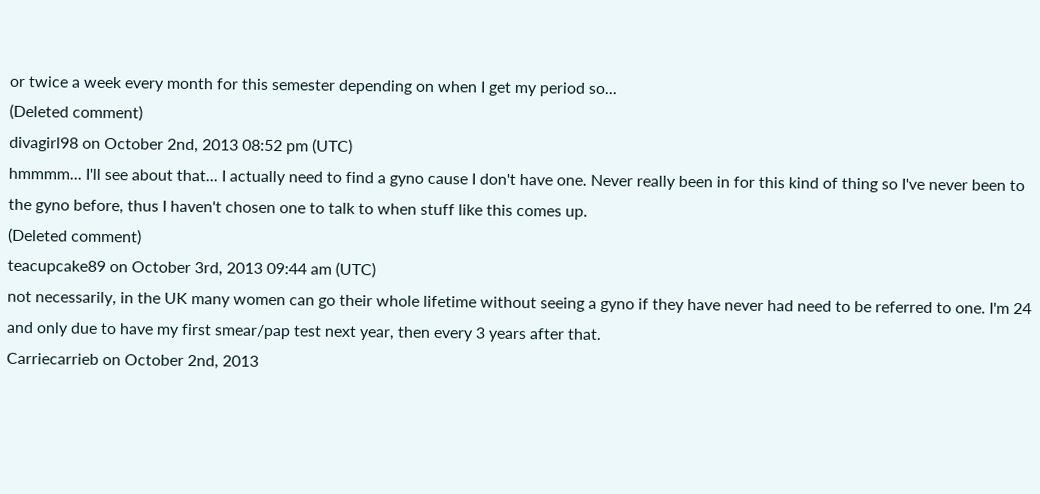or twice a week every month for this semester depending on when I get my period so...
(Deleted comment)
divagirl98 on October 2nd, 2013 08:52 pm (UTC)
hmmmm... I'll see about that... I actually need to find a gyno cause I don't have one. Never really been in for this kind of thing so I've never been to the gyno before, thus I haven't chosen one to talk to when stuff like this comes up.
(Deleted comment)
teacupcake89 on October 3rd, 2013 09:44 am (UTC)
not necessarily, in the UK many women can go their whole lifetime without seeing a gyno if they have never had need to be referred to one. I'm 24 and only due to have my first smear/pap test next year, then every 3 years after that.
Carriecarrieb on October 2nd, 2013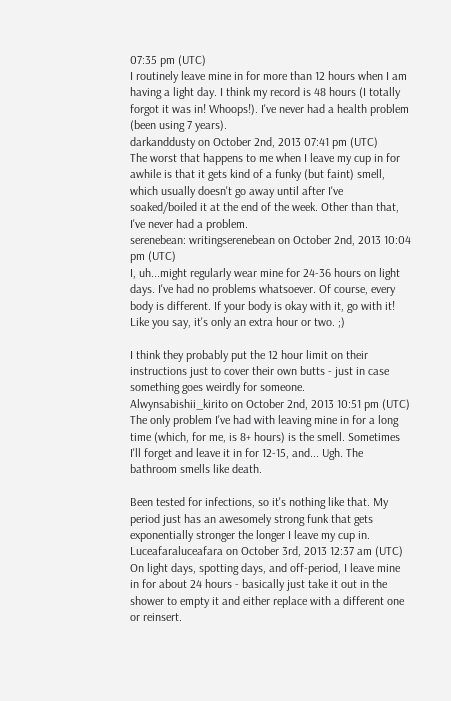07:35 pm (UTC)
I routinely leave mine in for more than 12 hours when I am having a light day. I think my record is 48 hours (I totally forgot it was in! Whoops!). I've never had a health problem (been using 7 years).
darkanddusty on October 2nd, 2013 07:41 pm (UTC)
The worst that happens to me when I leave my cup in for awhile is that it gets kind of a funky (but faint) smell, which usually doesn't go away until after I've soaked/boiled it at the end of the week. Other than that, I've never had a problem.
serenebean: writingserenebean on October 2nd, 2013 10:04 pm (UTC)
I, uh...might regularly wear mine for 24-36 hours on light days. I've had no problems whatsoever. Of course, every body is different. If your body is okay with it, go with it! Like you say, it's only an extra hour or two. ;)

I think they probably put the 12 hour limit on their instructions just to cover their own butts - just in case something goes weirdly for someone.
Alwynsabishii_kirito on October 2nd, 2013 10:51 pm (UTC)
The only problem I've had with leaving mine in for a long time (which, for me, is 8+ hours) is the smell. Sometimes I'll forget and leave it in for 12-15, and... Ugh. The bathroom smells like death.

Been tested for infections, so it's nothing like that. My period just has an awesomely strong funk that gets exponentially stronger the longer I leave my cup in.
Luceafaraluceafara on October 3rd, 2013 12:37 am (UTC)
On light days, spotting days, and off-period, I leave mine in for about 24 hours - basically just take it out in the shower to empty it and either replace with a different one or reinsert.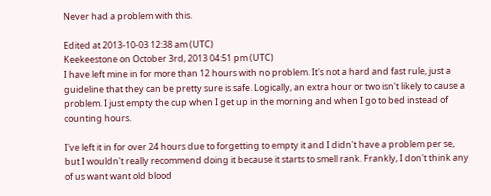Never had a problem with this.

Edited at 2013-10-03 12:38 am (UTC)
Keekeestone on October 3rd, 2013 04:51 pm (UTC)
I have left mine in for more than 12 hours with no problem. It's not a hard and fast rule, just a guideline that they can be pretty sure is safe. Logically, an extra hour or two isn't likely to cause a problem. I just empty the cup when I get up in the morning and when I go to bed instead of counting hours.

I've left it in for over 24 hours due to forgetting to empty it and I didn't have a problem per se, but I wouldn't really recommend doing it because it starts to smell rank. Frankly, I don't think any of us want want old blood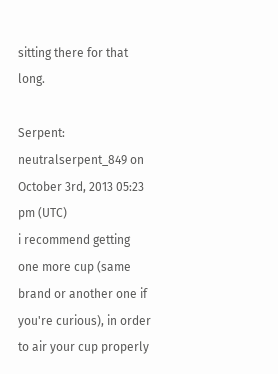sitting there for that long.

Serpent: neutralserpent_849 on October 3rd, 2013 05:23 pm (UTC)
i recommend getting one more cup (same brand or another one if you're curious), in order to air your cup properly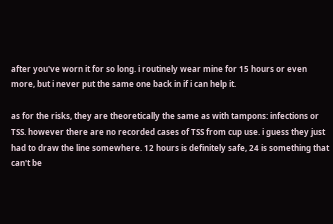after you've worn it for so long. i routinely wear mine for 15 hours or even more, but i never put the same one back in if i can help it.

as for the risks, they are theoretically the same as with tampons: infections or TSS. however there are no recorded cases of TSS from cup use. i guess they just had to draw the line somewhere. 12 hours is definitely safe, 24 is something that can't be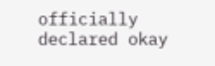officially declared okay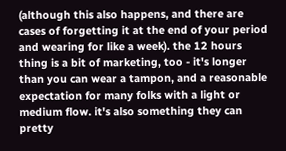(although this also happens, and there are cases of forgetting it at the end of your period and wearing for like a week). the 12 hours thing is a bit of marketing, too - it's longer than you can wear a tampon, and a reasonable expectation for many folks with a light or medium flow. it's also something they can pretty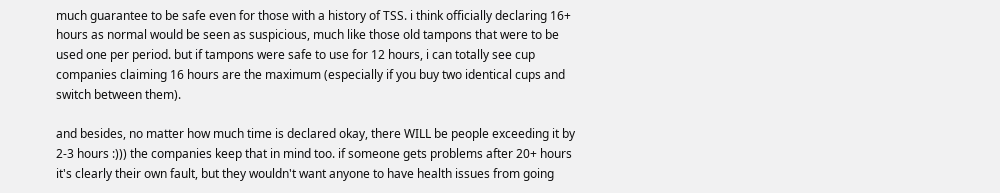much guarantee to be safe even for those with a history of TSS. i think officially declaring 16+ hours as normal would be seen as suspicious, much like those old tampons that were to be used one per period. but if tampons were safe to use for 12 hours, i can totally see cup companies claiming 16 hours are the maximum (especially if you buy two identical cups and switch between them).

and besides, no matter how much time is declared okay, there WILL be people exceeding it by 2-3 hours :))) the companies keep that in mind too. if someone gets problems after 20+ hours it's clearly their own fault, but they wouldn't want anyone to have health issues from going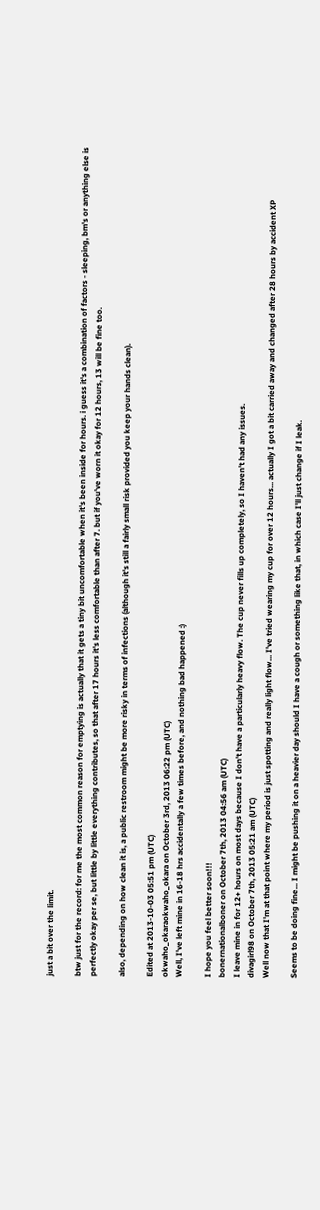just a bit over the limit.

btw just for the record: for me the most common reason for emptying is actually that it gets a tiny bit uncomfortable when it's been inside for hours. i guess it's a combination of factors - sleeping, bm's or anything else is perfectly okay per se, but little by little everything contributes, so that after 17 hours it's less comfortable than after 7. but if you've worn it okay for 12 hours, 13 will be fine too.

also, depending on how clean it is, a public restroom might be more risky in terms of infections (although it's still a fairly small risk provided you keep your hands clean).

Edited at 2013-10-03 05:51 pm (UTC)
okwaho_okaraokwaho_okara on October 3rd, 2013 06:22 pm (UTC)
Well, I've left mine in 16-18 hrs accidentally a few times before, and nothing bad happened :)

I hope you feel better soon!!!
bonernationalboner on October 7th, 2013 04:56 am (UTC)
I leave mine in for 12+ hours on most days because I don't have a particularly heavy flow. The cup never fills up completely, so I haven't had any issues.
divagirl98 on October 7th, 2013 05:21 am (UTC)
Well now that I'm at that point where my period is just spotting and really light flow... I've tried wearing my cup for over 12 hours... actually I got a bit carried away and changed after 28 hours by accident XP

Seems to be doing fine... I might be pushing it on a heavier day should I have a cough or something like that, in which case I'll just change if I leak.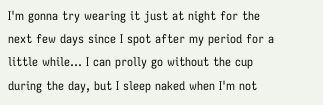I'm gonna try wearing it just at night for the next few days since I spot after my period for a little while... I can prolly go without the cup during the day, but I sleep naked when I'm not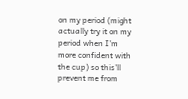on my period (might actually try it on my period when I'm more confident with the cup) so this'll prevent me from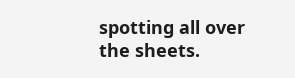spotting all over the sheets.